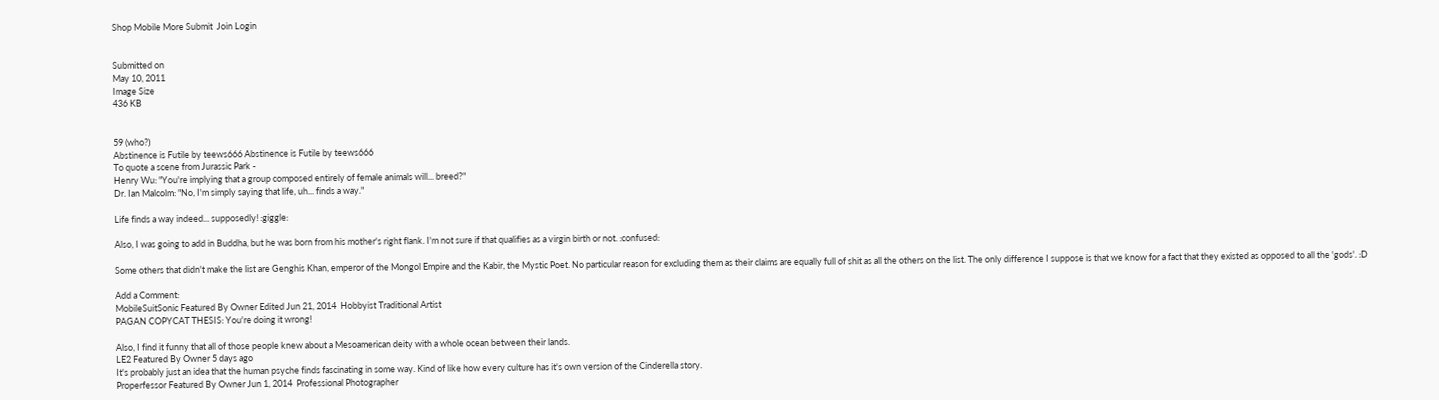Shop Mobile More Submit  Join Login


Submitted on
May 10, 2011
Image Size
436 KB


59 (who?)
Abstinence is Futile by teews666 Abstinence is Futile by teews666
To quote a scene from Jurassic Park -
Henry Wu: "You're implying that a group composed entirely of female animals will... breed?"
Dr. Ian Malcolm: "No, I'm simply saying that life, uh... finds a way."

Life finds a way indeed... supposedly! :giggle:

Also, I was going to add in Buddha, but he was born from his mother's right flank. I'm not sure if that qualifies as a virgin birth or not. :confused:

Some others that didn't make the list are Genghis Khan, emperor of the Mongol Empire and the Kabir, the Mystic Poet. No particular reason for excluding them as their claims are equally full of shit as all the others on the list. The only difference I suppose is that we know for a fact that they existed as opposed to all the 'gods'. :D

Add a Comment:
MobileSuitSonic Featured By Owner Edited Jun 21, 2014  Hobbyist Traditional Artist
PAGAN COPYCAT THESIS: You're doing it wrong!

Also, I find it funny that all of those people knew about a Mesoamerican deity with a whole ocean between their lands.
LE2 Featured By Owner 5 days ago
It's probably just an idea that the human psyche finds fascinating in some way. Kind of like how every culture has it's own version of the Cinderella story.
Properfessor Featured By Owner Jun 1, 2014  Professional Photographer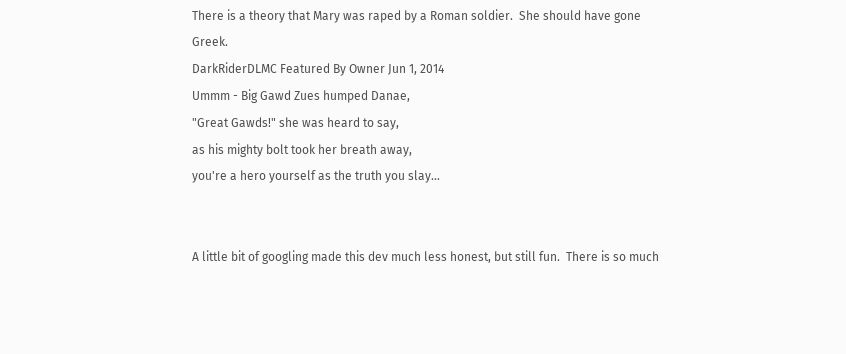There is a theory that Mary was raped by a Roman soldier.  She should have gone Greek.
DarkRiderDLMC Featured By Owner Jun 1, 2014
Ummm - Big Gawd Zues humped Danae,
"Great Gawds!" she was heard to say,
as his mighty bolt took her breath away,
you're a hero yourself as the truth you slay...


A little bit of googling made this dev much less honest, but still fun.  There is so much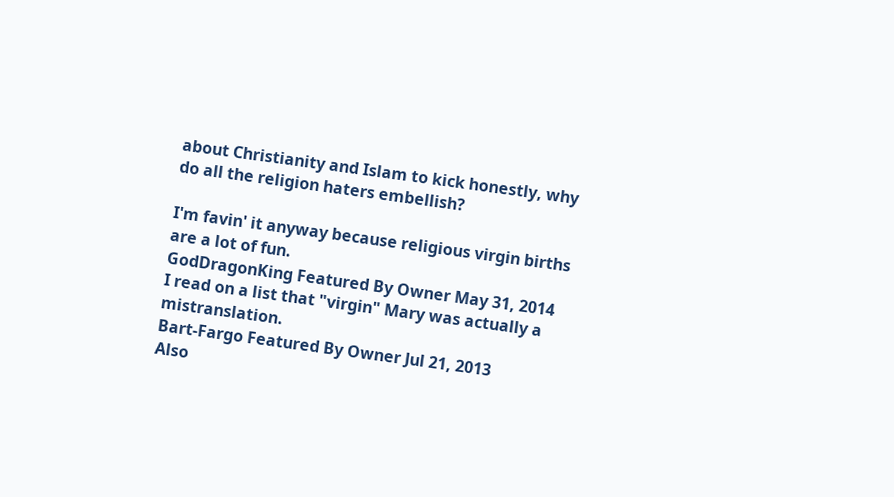about Christianity and Islam to kick honestly, why do all the religion haters embellish?

I'm favin' it anyway because religious virgin births are a lot of fun.
GodDragonKing Featured By Owner May 31, 2014
I read on a list that "virgin" Mary was actually a mistranslation.
Bart-Fargo Featured By Owner Jul 21, 2013
Also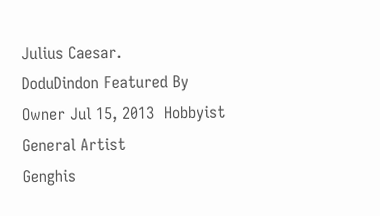Julius Caesar.
DoduDindon Featured By Owner Jul 15, 2013  Hobbyist General Artist
Genghis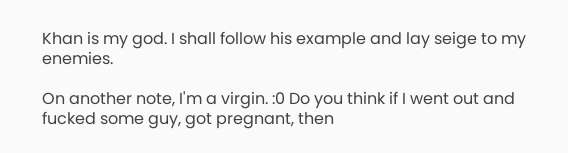Khan is my god. I shall follow his example and lay seige to my enemies.

On another note, I'm a virgin. :0 Do you think if I went out and fucked some guy, got pregnant, then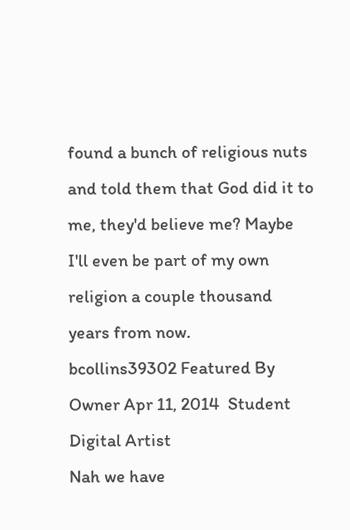found a bunch of religious nuts and told them that God did it to me, they'd believe me? Maybe I'll even be part of my own religion a couple thousand years from now.
bcollins39302 Featured By Owner Apr 11, 2014  Student Digital Artist
Nah we have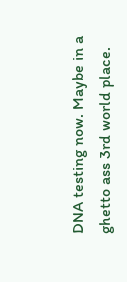DNA testing now. Maybe in a ghetto ass 3rd world place.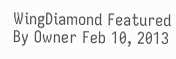WingDiamond Featured By Owner Feb 10, 2013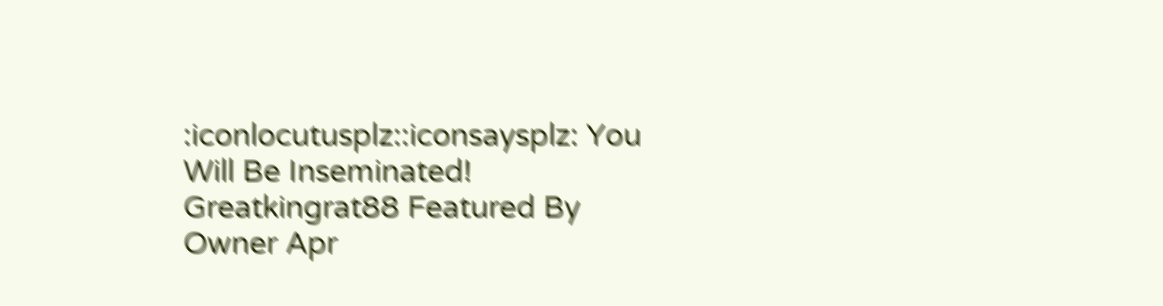:iconlocutusplz::iconsaysplz: You Will Be Inseminated!
Greatkingrat88 Featured By Owner Apr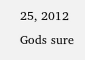25, 2012
Gods sure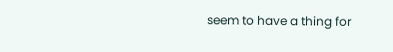seem to have a thing for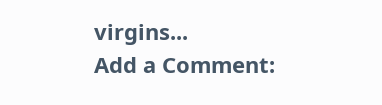virgins...
Add a Comment: